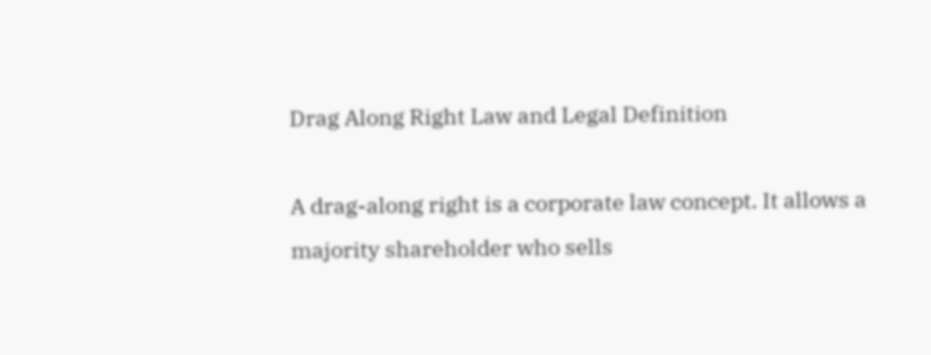Drag Along Right Law and Legal Definition

A drag-along right is a corporate law concept. It allows a majority shareholder who sells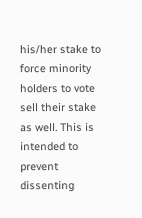his/her stake to force minority holders to vote sell their stake as well. This is intended to prevent dissenting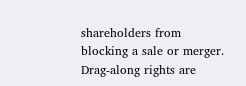shareholders from blocking a sale or merger. Drag-along rights are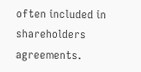often included in shareholders agreements.